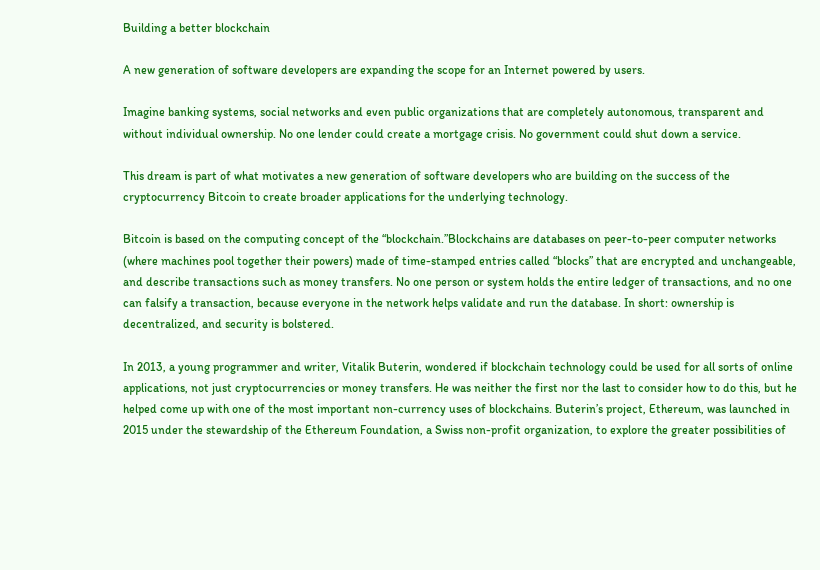Building a better blockchain

A new generation of software developers are expanding the scope for an Internet powered by users.

Imagine banking systems, social networks and even public organizations that are completely autonomous, transparent and without individual ownership. No one lender could create a mortgage crisis. No government could shut down a service.

This dream is part of what motivates a new generation of software developers who are building on the success of the cryptocurrency Bitcoin to create broader applications for the underlying technology.

Bitcoin is based on the computing concept of the “blockchain.”Blockchains are databases on peer-to-peer computer networks (where machines pool together their powers) made of time-stamped entries called “blocks” that are encrypted and unchangeable, and describe transactions such as money transfers. No one person or system holds the entire ledger of transactions, and no one can falsify a transaction, because everyone in the network helps validate and run the database. In short: ownership is decentralized, and security is bolstered.

In 2013, a young programmer and writer, Vitalik Buterin, wondered if blockchain technology could be used for all sorts of online applications, not just cryptocurrencies or money transfers. He was neither the first nor the last to consider how to do this, but he helped come up with one of the most important non-currency uses of blockchains. Buterin’s project, Ethereum, was launched in 2015 under the stewardship of the Ethereum Foundation, a Swiss non-profit organization, to explore the greater possibilities of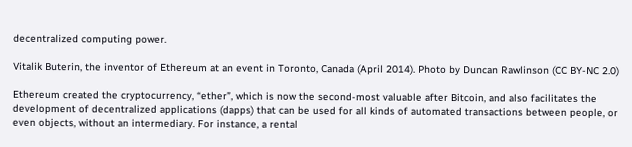decentralized computing power.

Vitalik Buterin, the inventor of Ethereum at an event in Toronto, Canada (April 2014). Photo by Duncan Rawlinson (CC BY-NC 2.0)

Ethereum created the cryptocurrency, “ether”, which is now the second-most valuable after Bitcoin, and also facilitates the development of decentralized applications (dapps) that can be used for all kinds of automated transactions between people, or even objects, without an intermediary. For instance, a rental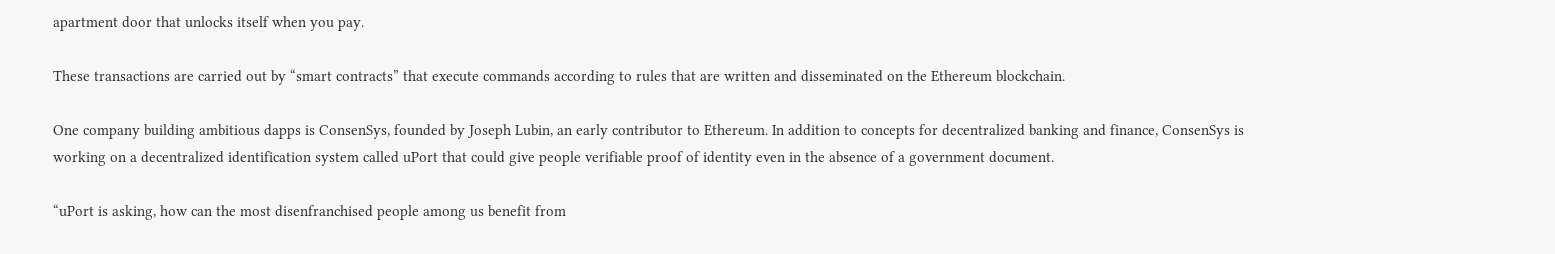apartment door that unlocks itself when you pay.

These transactions are carried out by “smart contracts” that execute commands according to rules that are written and disseminated on the Ethereum blockchain.

One company building ambitious dapps is ConsenSys, founded by Joseph Lubin, an early contributor to Ethereum. In addition to concepts for decentralized banking and finance, ConsenSys is working on a decentralized identification system called uPort that could give people verifiable proof of identity even in the absence of a government document.

“uPort is asking, how can the most disenfranchised people among us benefit from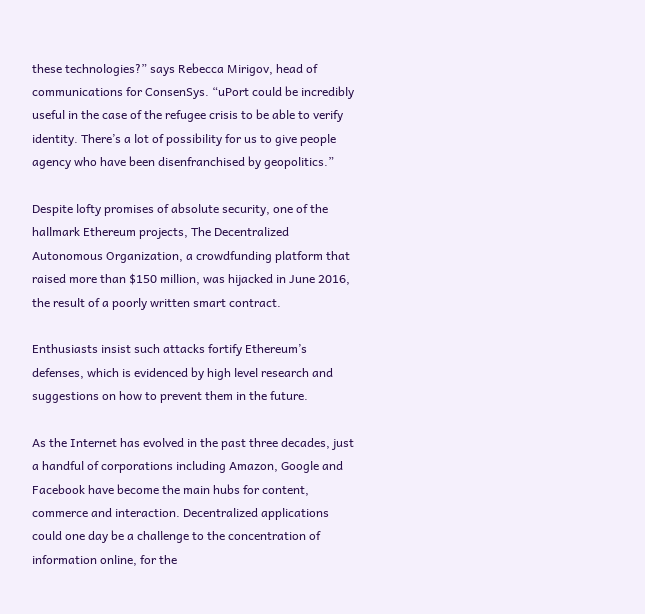these technologies?” says Rebecca Mirigov, head of communications for ConsenSys. “uPort could be incredibly useful in the case of the refugee crisis to be able to verify identity. There’s a lot of possibility for us to give people agency who have been disenfranchised by geopolitics.”

Despite lofty promises of absolute security, one of the hallmark Ethereum projects, The Decentralized Autonomous Organization, a crowdfunding platform that raised more than $150 million, was hijacked in June 2016, the result of a poorly written smart contract.

Enthusiasts insist such attacks fortify Ethereum’s defenses, which is evidenced by high level research and suggestions on how to prevent them in the future.

As the Internet has evolved in the past three decades, just a handful of corporations including Amazon, Google and Facebook have become the main hubs for content, commerce and interaction. Decentralized applications could one day be a challenge to the concentration of information online, for the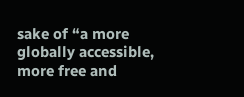sake of “a more globally accessible, more free and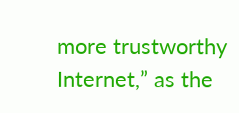more trustworthy Internet,” as the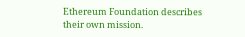Ethereum Foundation describes their own mission.